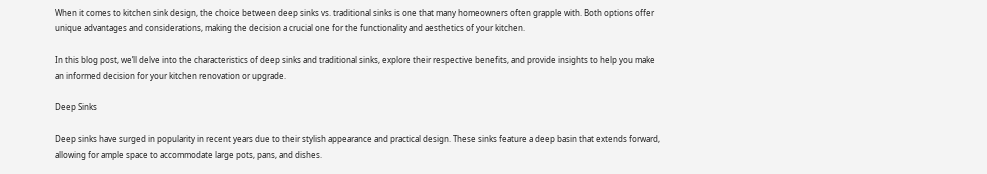When it comes to kitchen sink design, the choice between deep sinks vs. traditional sinks is one that many homeowners often grapple with. Both options offer unique advantages and considerations, making the decision a crucial one for the functionality and aesthetics of your kitchen.

In this blog post, we’ll delve into the characteristics of deep sinks and traditional sinks, explore their respective benefits, and provide insights to help you make an informed decision for your kitchen renovation or upgrade.

Deep Sinks

Deep sinks have surged in popularity in recent years due to their stylish appearance and practical design. These sinks feature a deep basin that extends forward, allowing for ample space to accommodate large pots, pans, and dishes.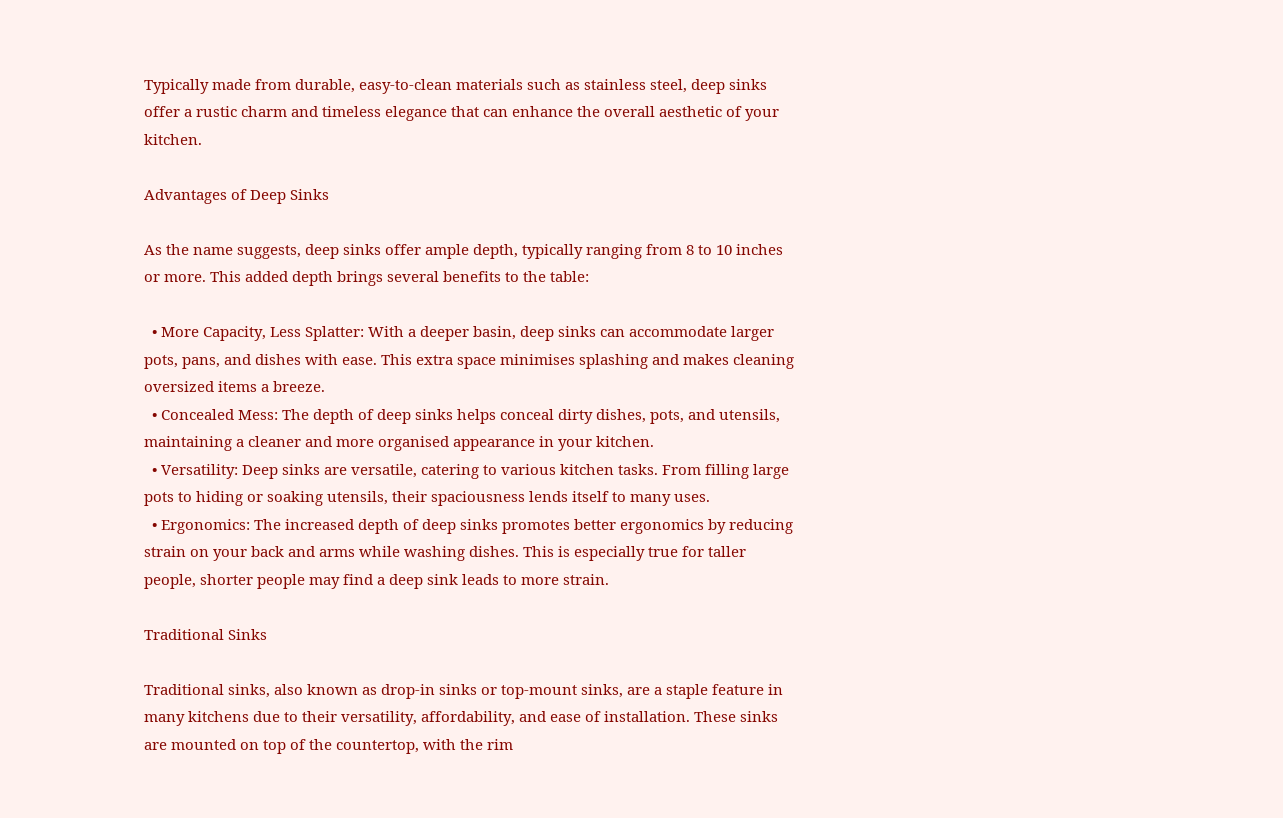Typically made from durable, easy-to-clean materials such as stainless steel, deep sinks offer a rustic charm and timeless elegance that can enhance the overall aesthetic of your kitchen.

Advantages of Deep Sinks

As the name suggests, deep sinks offer ample depth, typically ranging from 8 to 10 inches or more. This added depth brings several benefits to the table:

  • More Capacity, Less Splatter: With a deeper basin, deep sinks can accommodate larger pots, pans, and dishes with ease. This extra space minimises splashing and makes cleaning oversized items a breeze.
  • Concealed Mess: The depth of deep sinks helps conceal dirty dishes, pots, and utensils, maintaining a cleaner and more organised appearance in your kitchen.
  • Versatility: Deep sinks are versatile, catering to various kitchen tasks. From filling large pots to hiding or soaking utensils, their spaciousness lends itself to many uses.
  • Ergonomics: The increased depth of deep sinks promotes better ergonomics by reducing strain on your back and arms while washing dishes. This is especially true for taller people, shorter people may find a deep sink leads to more strain.

Traditional Sinks

Traditional sinks, also known as drop-in sinks or top-mount sinks, are a staple feature in many kitchens due to their versatility, affordability, and ease of installation. These sinks are mounted on top of the countertop, with the rim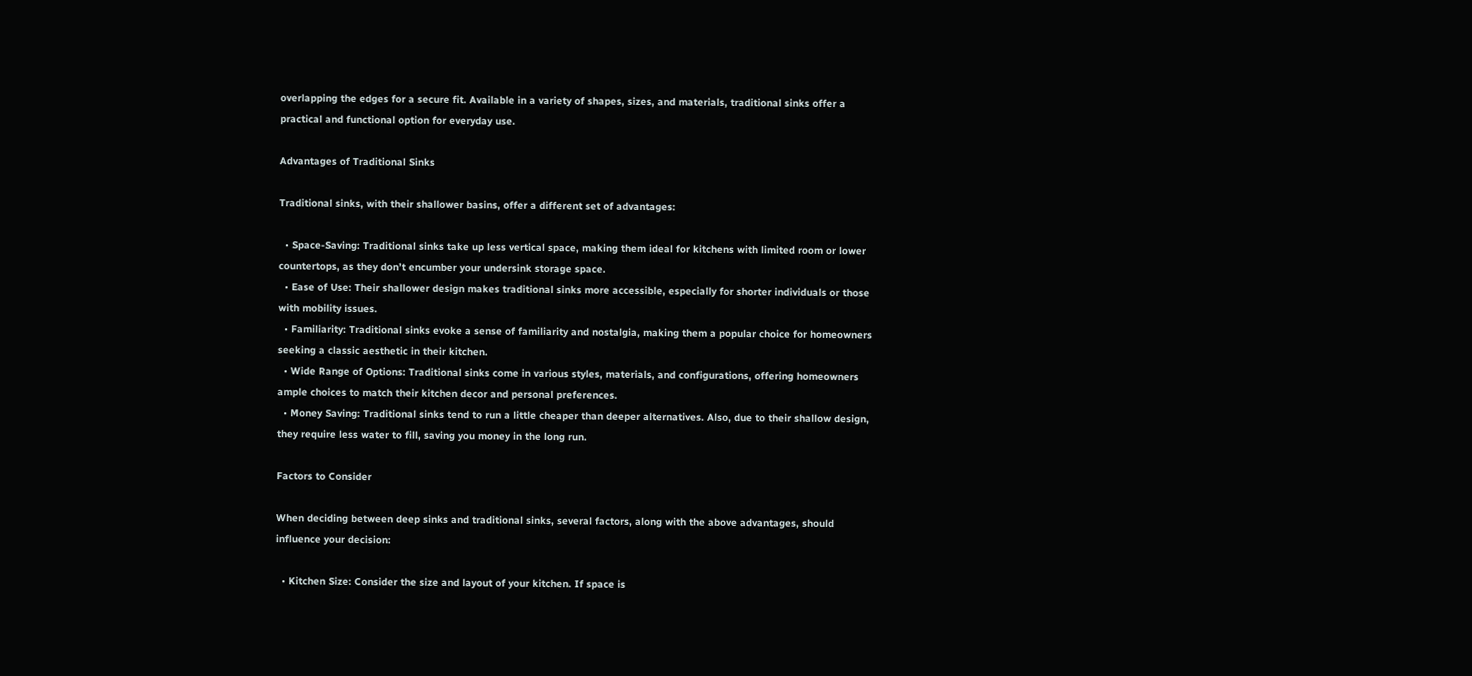overlapping the edges for a secure fit. Available in a variety of shapes, sizes, and materials, traditional sinks offer a practical and functional option for everyday use.

Advantages of Traditional Sinks

Traditional sinks, with their shallower basins, offer a different set of advantages:

  • Space-Saving: Traditional sinks take up less vertical space, making them ideal for kitchens with limited room or lower countertops, as they don’t encumber your undersink storage space.
  • Ease of Use: Their shallower design makes traditional sinks more accessible, especially for shorter individuals or those with mobility issues.
  • Familiarity: Traditional sinks evoke a sense of familiarity and nostalgia, making them a popular choice for homeowners seeking a classic aesthetic in their kitchen.
  • Wide Range of Options: Traditional sinks come in various styles, materials, and configurations, offering homeowners ample choices to match their kitchen decor and personal preferences.
  • Money Saving: Traditional sinks tend to run a little cheaper than deeper alternatives. Also, due to their shallow design, they require less water to fill, saving you money in the long run.

Factors to Consider

When deciding between deep sinks and traditional sinks, several factors, along with the above advantages, should influence your decision:

  • Kitchen Size: Consider the size and layout of your kitchen. If space is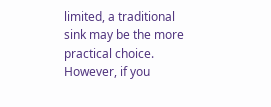limited, a traditional sink may be the more practical choice. However, if you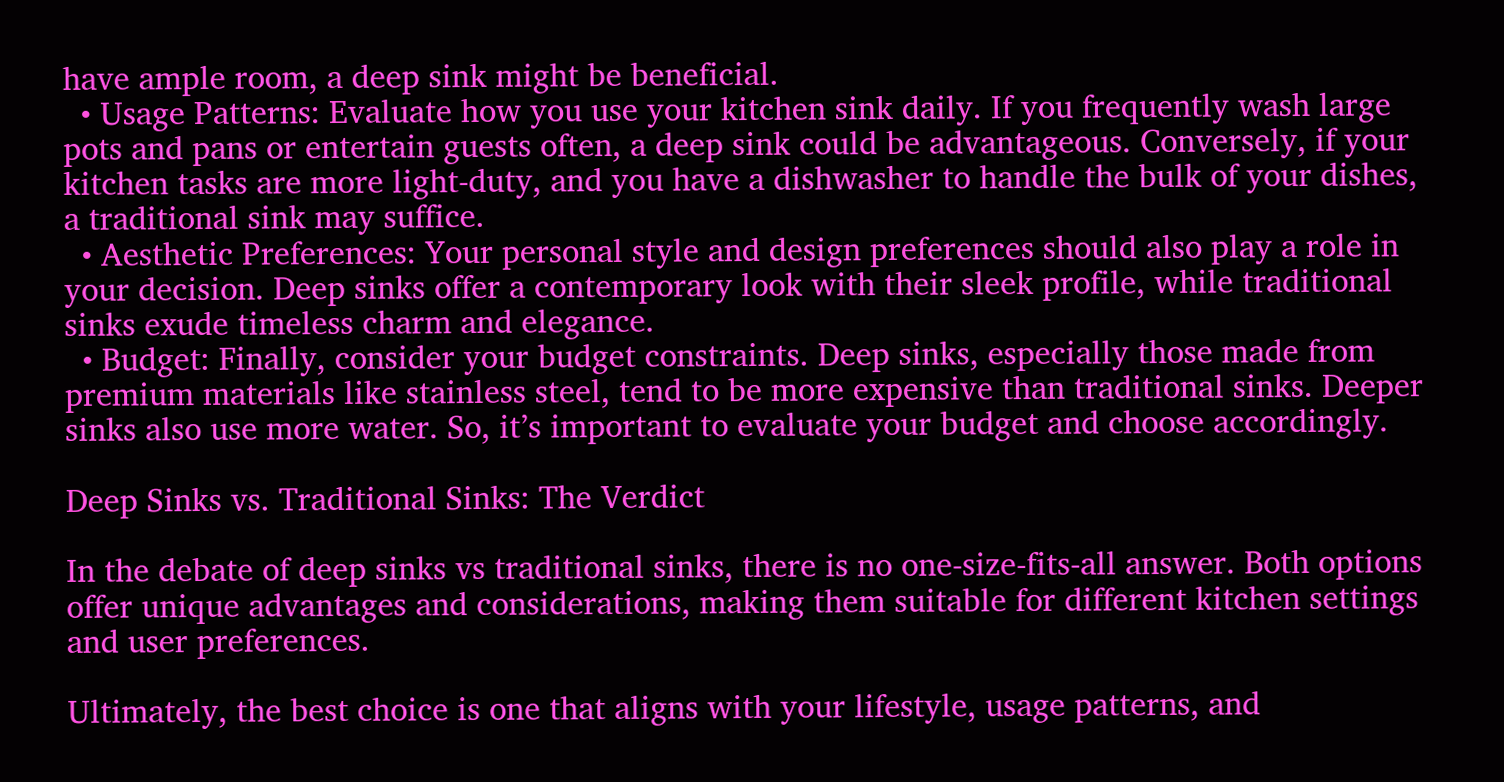have ample room, a deep sink might be beneficial.
  • Usage Patterns: Evaluate how you use your kitchen sink daily. If you frequently wash large pots and pans or entertain guests often, a deep sink could be advantageous. Conversely, if your kitchen tasks are more light-duty, and you have a dishwasher to handle the bulk of your dishes, a traditional sink may suffice.
  • Aesthetic Preferences: Your personal style and design preferences should also play a role in your decision. Deep sinks offer a contemporary look with their sleek profile, while traditional sinks exude timeless charm and elegance.
  • Budget: Finally, consider your budget constraints. Deep sinks, especially those made from premium materials like stainless steel, tend to be more expensive than traditional sinks. Deeper sinks also use more water. So, it’s important to evaluate your budget and choose accordingly.

Deep Sinks vs. Traditional Sinks: The Verdict

In the debate of deep sinks vs traditional sinks, there is no one-size-fits-all answer. Both options offer unique advantages and considerations, making them suitable for different kitchen settings and user preferences.

Ultimately, the best choice is one that aligns with your lifestyle, usage patterns, and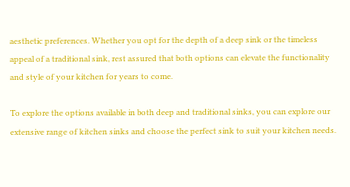aesthetic preferences. Whether you opt for the depth of a deep sink or the timeless appeal of a traditional sink, rest assured that both options can elevate the functionality and style of your kitchen for years to come.

To explore the options available in both deep and traditional sinks, you can explore our extensive range of kitchen sinks and choose the perfect sink to suit your kitchen needs.